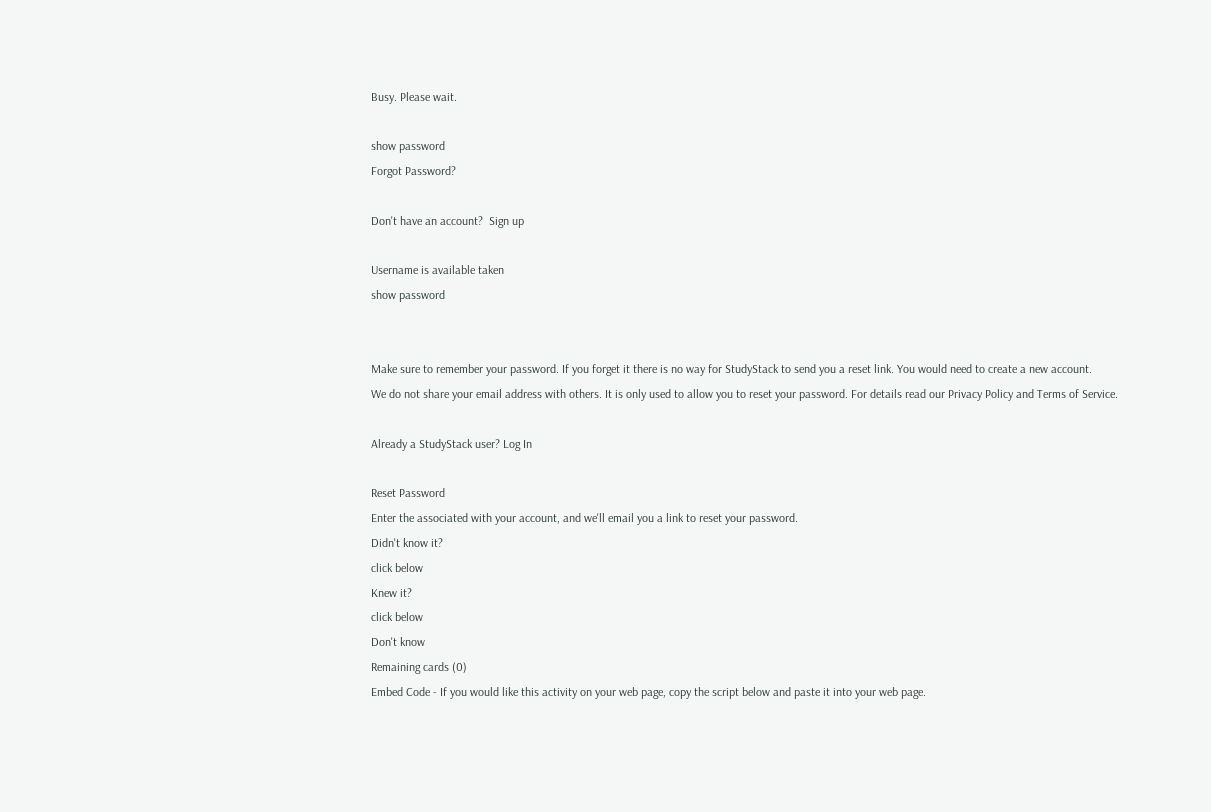Busy. Please wait.

show password
Forgot Password?

Don't have an account?  Sign up

Username is available taken
show password


Make sure to remember your password. If you forget it there is no way for StudyStack to send you a reset link. You would need to create a new account.
We do not share your email address with others. It is only used to allow you to reset your password. For details read our Privacy Policy and Terms of Service.

Already a StudyStack user? Log In

Reset Password
Enter the associated with your account, and we'll email you a link to reset your password.
Didn't know it?
click below
Knew it?
click below
Don't know
Remaining cards (0)
Embed Code - If you would like this activity on your web page, copy the script below and paste it into your web page.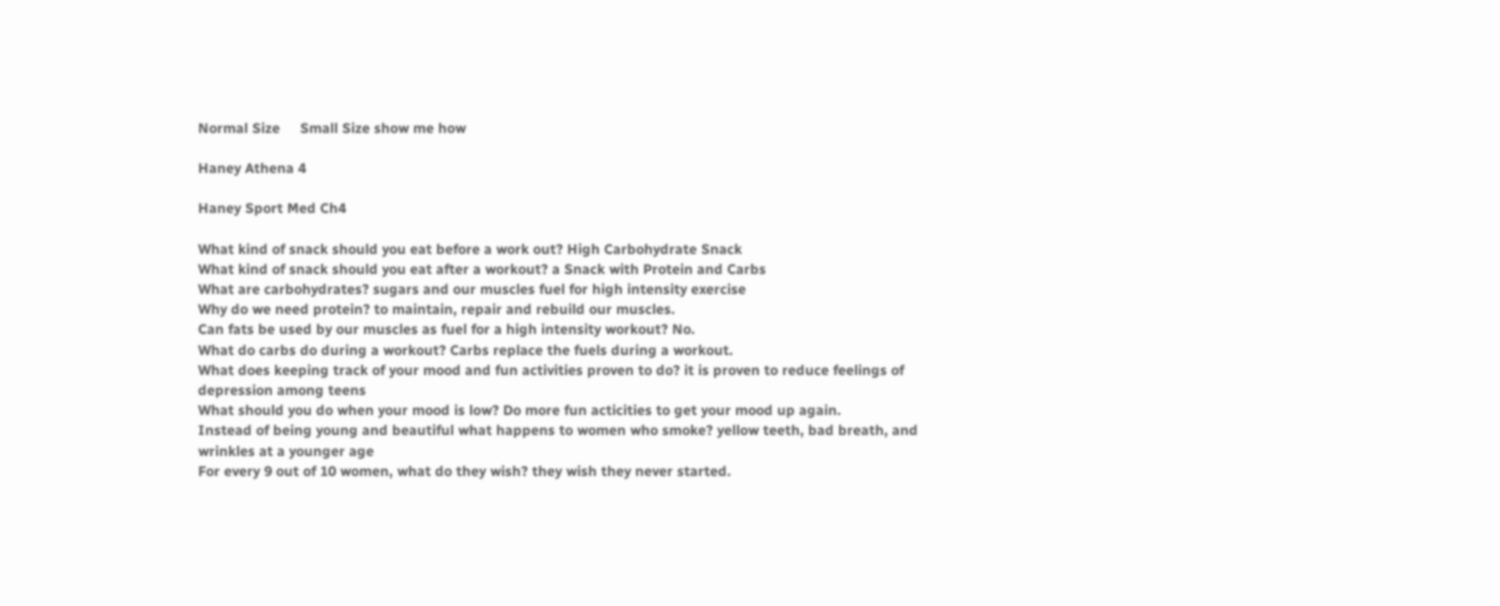Normal Size     Small Size show me how

Haney Athena 4

Haney Sport Med Ch4

What kind of snack should you eat before a work out? High Carbohydrate Snack
What kind of snack should you eat after a workout? a Snack with Protein and Carbs
What are carbohydrates? sugars and our muscles fuel for high intensity exercise
Why do we need protein? to maintain, repair and rebuild our muscles.
Can fats be used by our muscles as fuel for a high intensity workout? No.
What do carbs do during a workout? Carbs replace the fuels during a workout.
What does keeping track of your mood and fun activities proven to do? it is proven to reduce feelings of depression among teens
What should you do when your mood is low? Do more fun acticities to get your mood up again.
Instead of being young and beautiful what happens to women who smoke? yellow teeth, bad breath, and wrinkles at a younger age
For every 9 out of 10 women, what do they wish? they wish they never started.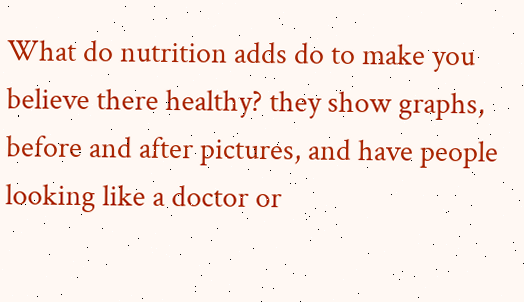What do nutrition adds do to make you believe there healthy? they show graphs, before and after pictures, and have people looking like a doctor or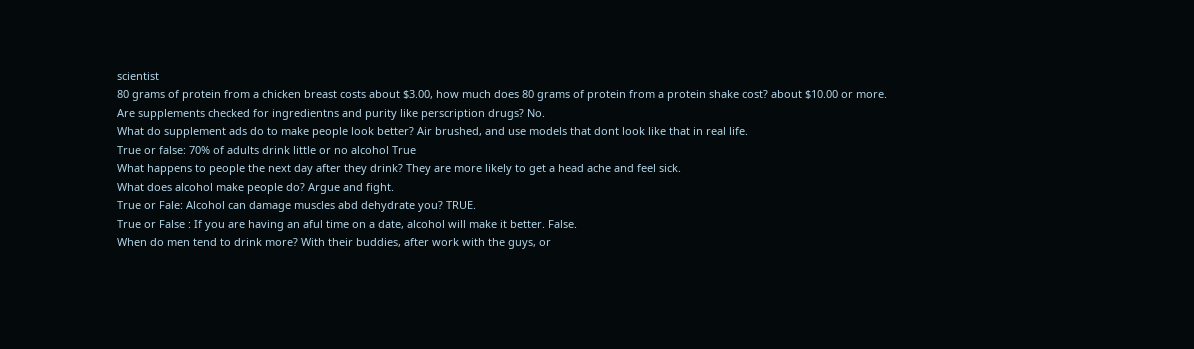scientist
80 grams of protein from a chicken breast costs about $3.00, how much does 80 grams of protein from a protein shake cost? about $10.00 or more.
Are supplements checked for ingredientns and purity like perscription drugs? No.
What do supplement ads do to make people look better? Air brushed, and use models that dont look like that in real life.
True or false: 70% of adults drink little or no alcohol True
What happens to people the next day after they drink? They are more likely to get a head ache and feel sick.
What does alcohol make people do? Argue and fight.
True or Fale: Alcohol can damage muscles abd dehydrate you? TRUE.
True or False : If you are having an aful time on a date, alcohol will make it better. False.
When do men tend to drink more? With their buddies, after work with the guys, or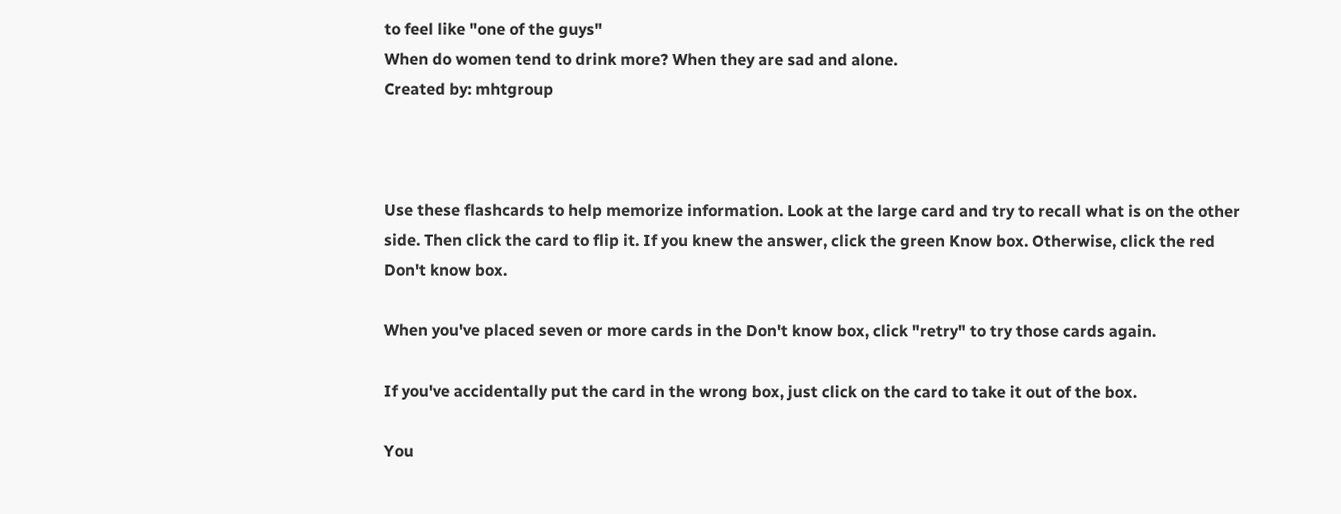to feel like "one of the guys"
When do women tend to drink more? When they are sad and alone.
Created by: mhtgroup



Use these flashcards to help memorize information. Look at the large card and try to recall what is on the other side. Then click the card to flip it. If you knew the answer, click the green Know box. Otherwise, click the red Don't know box.

When you've placed seven or more cards in the Don't know box, click "retry" to try those cards again.

If you've accidentally put the card in the wrong box, just click on the card to take it out of the box.

You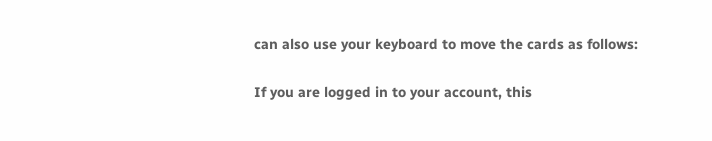can also use your keyboard to move the cards as follows:

If you are logged in to your account, this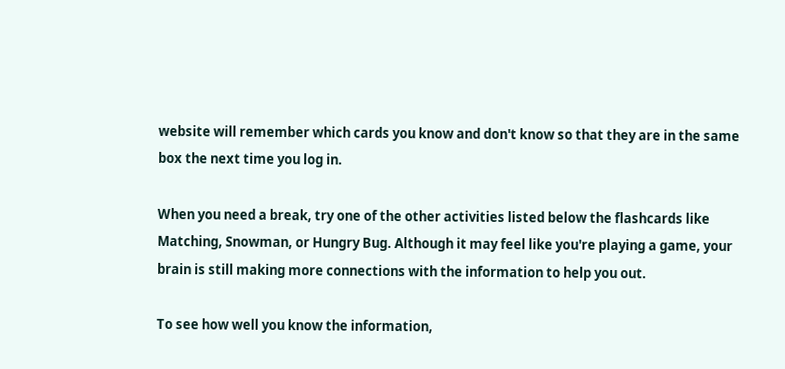website will remember which cards you know and don't know so that they are in the same box the next time you log in.

When you need a break, try one of the other activities listed below the flashcards like Matching, Snowman, or Hungry Bug. Although it may feel like you're playing a game, your brain is still making more connections with the information to help you out.

To see how well you know the information,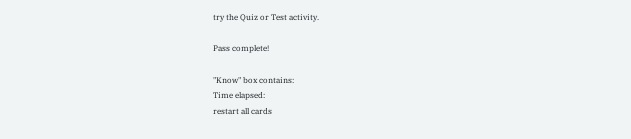try the Quiz or Test activity.

Pass complete!

"Know" box contains:
Time elapsed:
restart all cards